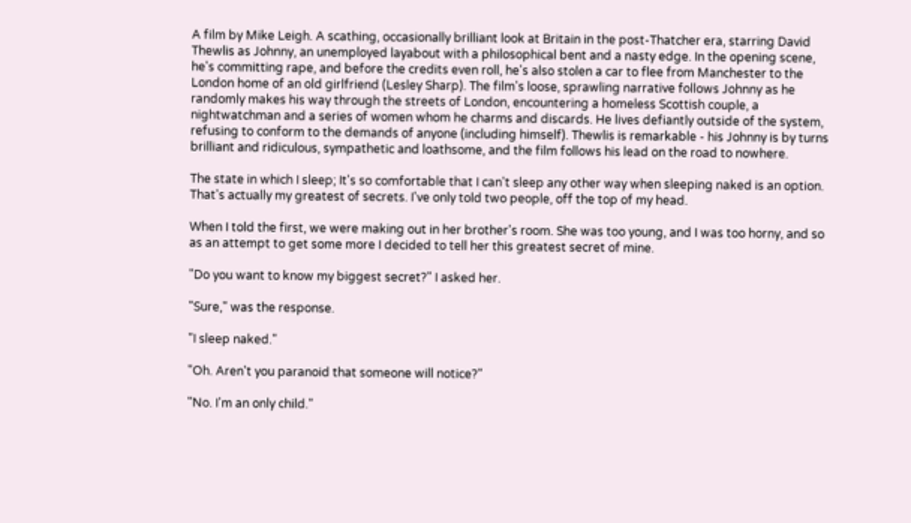A film by Mike Leigh. A scathing, occasionally brilliant look at Britain in the post-Thatcher era, starring David Thewlis as Johnny, an unemployed layabout with a philosophical bent and a nasty edge. In the opening scene, he's committing rape, and before the credits even roll, he's also stolen a car to flee from Manchester to the London home of an old girlfriend (Lesley Sharp). The film's loose, sprawling narrative follows Johnny as he randomly makes his way through the streets of London, encountering a homeless Scottish couple, a nightwatchman and a series of women whom he charms and discards. He lives defiantly outside of the system, refusing to conform to the demands of anyone (including himself). Thewlis is remarkable - his Johnny is by turns brilliant and ridiculous, sympathetic and loathsome, and the film follows his lead on the road to nowhere.

The state in which I sleep; It's so comfortable that I can't sleep any other way when sleeping naked is an option. That's actually my greatest of secrets. I've only told two people, off the top of my head.

When I told the first, we were making out in her brother's room. She was too young, and I was too horny, and so as an attempt to get some more I decided to tell her this greatest secret of mine.

"Do you want to know my biggest secret?" I asked her.

"Sure," was the response.

"I sleep naked."

"Oh. Aren't you paranoid that someone will notice?"

"No. I'm an only child."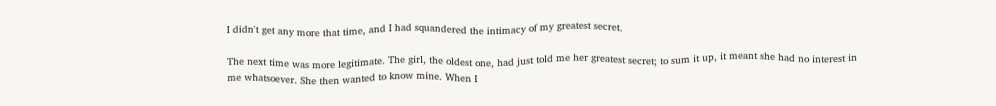I didn't get any more that time, and I had squandered the intimacy of my greatest secret.

The next time was more legitimate. The girl, the oldest one, had just told me her greatest secret; to sum it up, it meant she had no interest in me whatsoever. She then wanted to know mine. When I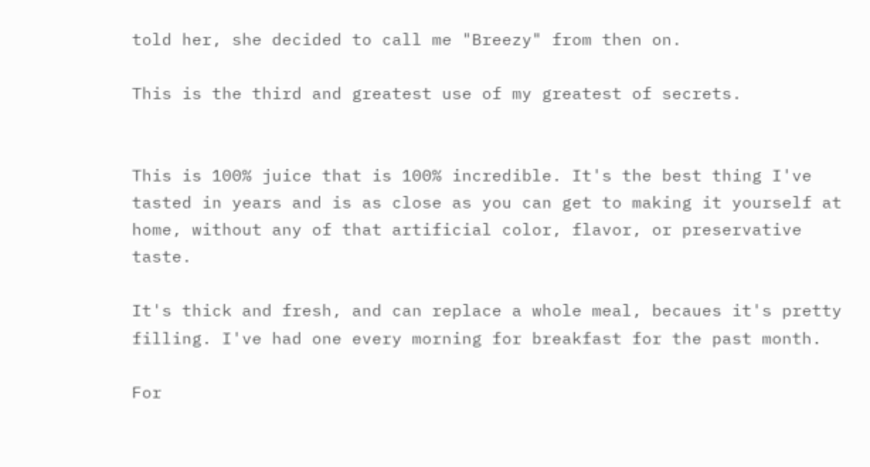told her, she decided to call me "Breezy" from then on.

This is the third and greatest use of my greatest of secrets.


This is 100% juice that is 100% incredible. It's the best thing I've tasted in years and is as close as you can get to making it yourself at home, without any of that artificial color, flavor, or preservative taste.

It's thick and fresh, and can replace a whole meal, becaues it's pretty filling. I've had one every morning for breakfast for the past month.

For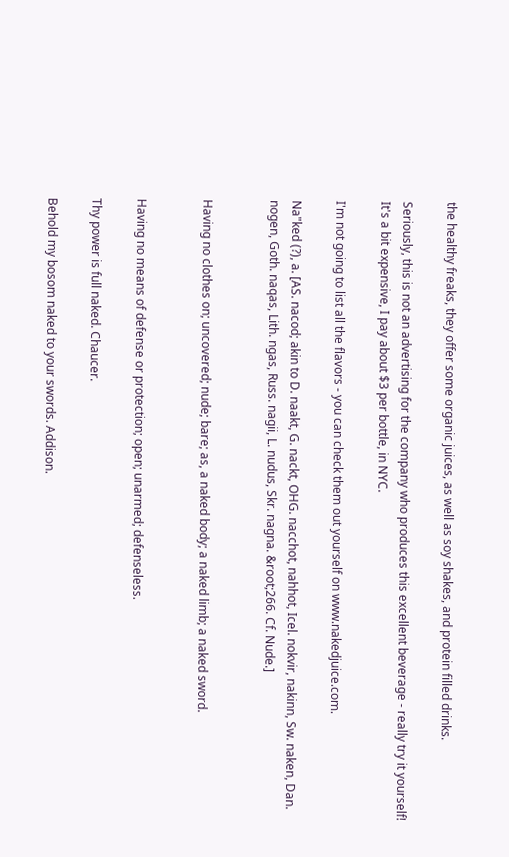the healthy freaks, they offer some organic juices, as well as soy shakes, and protein filled drinks.

Seriously, this is not an advertising for the company who produces this excellent beverage - really try it yourself! It's a bit expensive, I pay about $3 per bottle, in NYC.

I'm not going to list all the flavors - you can check them out yourself on www.nakedjuice.com.

Na"ked (?), a. [AS. nacod; akin to D. naakt, G. nackt, OHG. nacchot, nahhot, Icel. nokvir, nakinn, Sw. naken, Dan. nogen, Goth. naqas, Lith. ngas, Russ. nagii, L. nudus, Skr. nagna. &root;266. Cf. Nude.]


Having no clothes on; uncovered; nude; bare; as, a naked body; a naked limb; a naked sword.


Having no means of defense or protection; open; unarmed; defenseless.

Thy power is full naked. Chaucer.

Behold my bosom naked to your swords. Addison.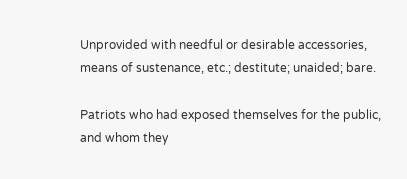Unprovided with needful or desirable accessories, means of sustenance, etc.; destitute; unaided; bare.

Patriots who had exposed themselves for the public, and whom they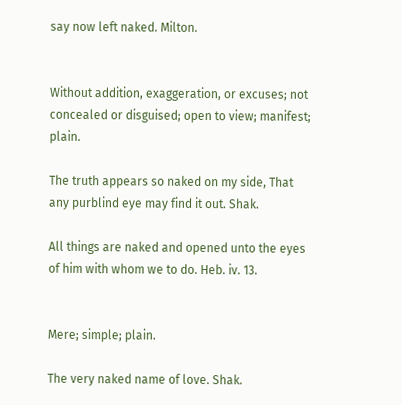say now left naked. Milton.


Without addition, exaggeration, or excuses; not concealed or disguised; open to view; manifest; plain.

The truth appears so naked on my side, That any purblind eye may find it out. Shak.

All things are naked and opened unto the eyes of him with whom we to do. Heb. iv. 13.


Mere; simple; plain.

The very naked name of love. Shak.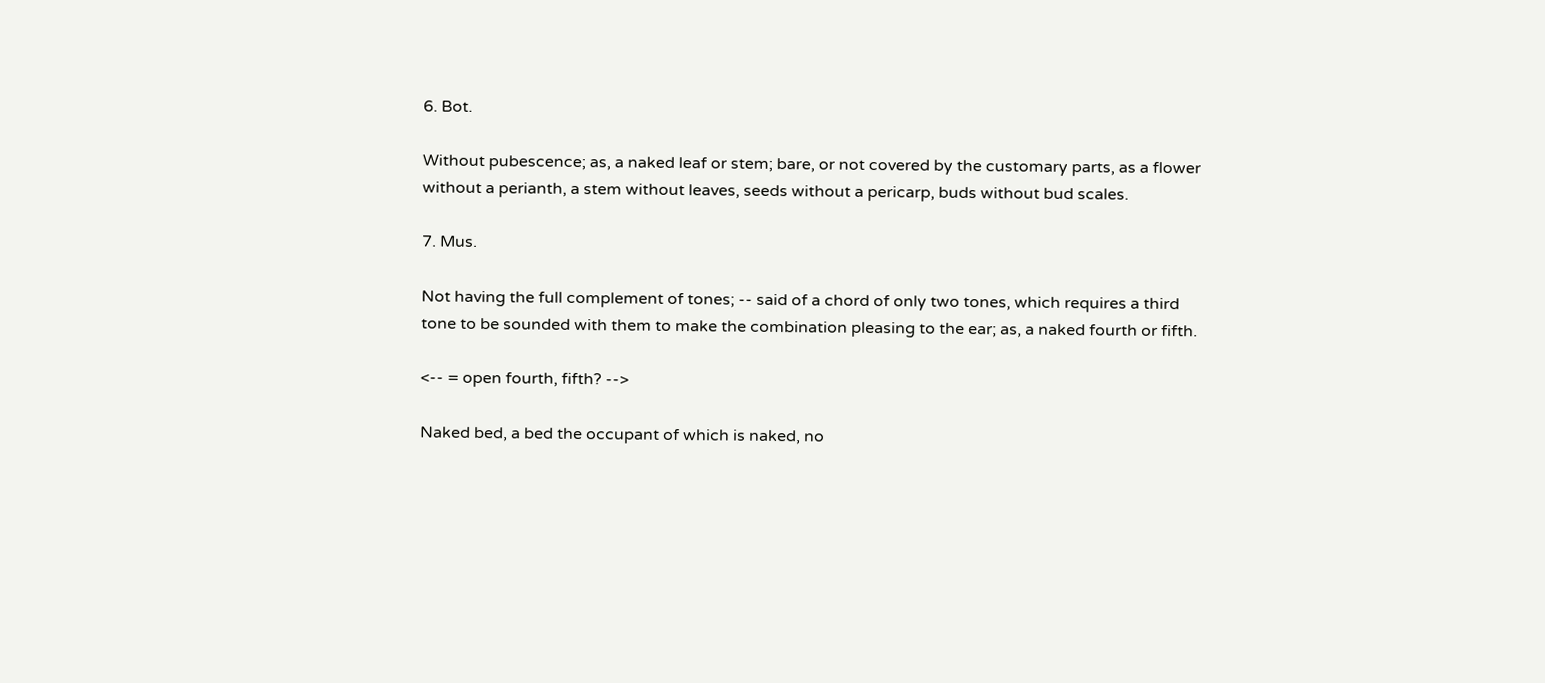6. Bot.

Without pubescence; as, a naked leaf or stem; bare, or not covered by the customary parts, as a flower without a perianth, a stem without leaves, seeds without a pericarp, buds without bud scales.

7. Mus.

Not having the full complement of tones; -- said of a chord of only two tones, which requires a third tone to be sounded with them to make the combination pleasing to the ear; as, a naked fourth or fifth.

<-- = open fourth, fifth? -->

Naked bed, a bed the occupant of which is naked, no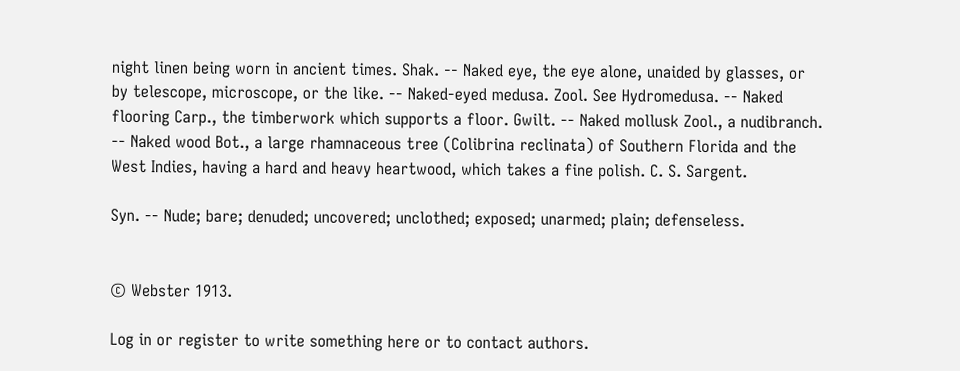night linen being worn in ancient times. Shak. -- Naked eye, the eye alone, unaided by glasses, or by telescope, microscope, or the like. -- Naked-eyed medusa. Zool. See Hydromedusa. -- Naked flooring Carp., the timberwork which supports a floor. Gwilt. -- Naked mollusk Zool., a nudibranch. -- Naked wood Bot., a large rhamnaceous tree (Colibrina reclinata) of Southern Florida and the West Indies, having a hard and heavy heartwood, which takes a fine polish. C. S. Sargent.

Syn. -- Nude; bare; denuded; uncovered; unclothed; exposed; unarmed; plain; defenseless.


© Webster 1913.

Log in or register to write something here or to contact authors.